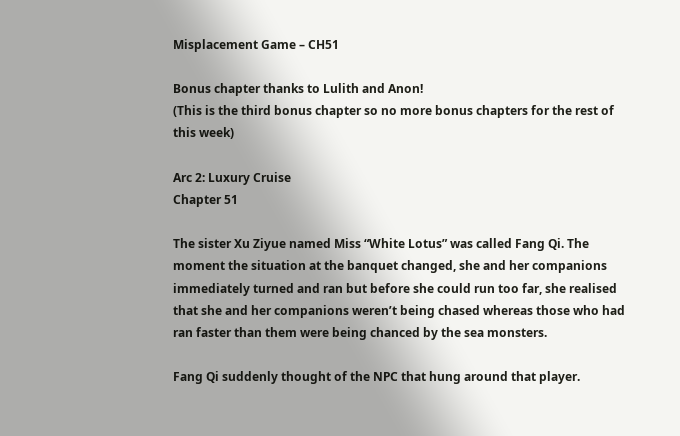Misplacement Game – CH51

Bonus chapter thanks to Lulith and Anon!
(This is the third bonus chapter so no more bonus chapters for the rest of this week)

Arc 2: Luxury Cruise
Chapter 51

The sister Xu Ziyue named Miss “White Lotus” was called Fang Qi. The moment the situation at the banquet changed, she and her companions immediately turned and ran but before she could run too far, she realised that she and her companions weren’t being chased whereas those who had ran faster than them were being chanced by the sea monsters.

Fang Qi suddenly thought of the NPC that hung around that player.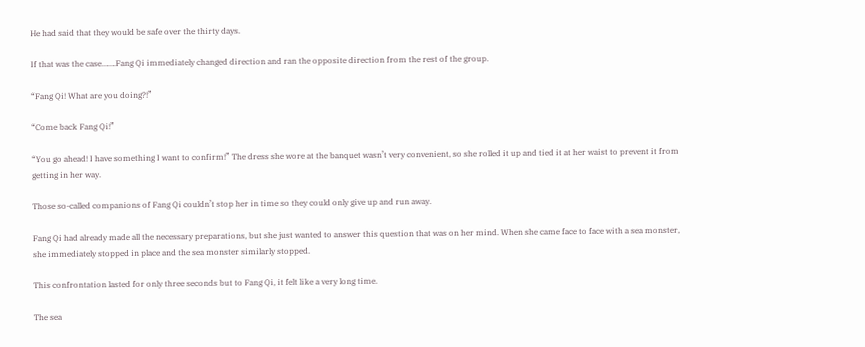He had said that they would be safe over the thirty days.

If that was the case…….Fang Qi immediately changed direction and ran the opposite direction from the rest of the group.

“Fang Qi! What are you doing?!”

“Come back Fang Qi!”

“You go ahead! I have something I want to confirm!” The dress she wore at the banquet wasn’t very convenient, so she rolled it up and tied it at her waist to prevent it from getting in her way.

Those so-called companions of Fang Qi couldn’t stop her in time so they could only give up and run away.

Fang Qi had already made all the necessary preparations, but she just wanted to answer this question that was on her mind. When she came face to face with a sea monster, she immediately stopped in place and the sea monster similarly stopped.

This confrontation lasted for only three seconds but to Fang Qi, it felt like a very long time.

The sea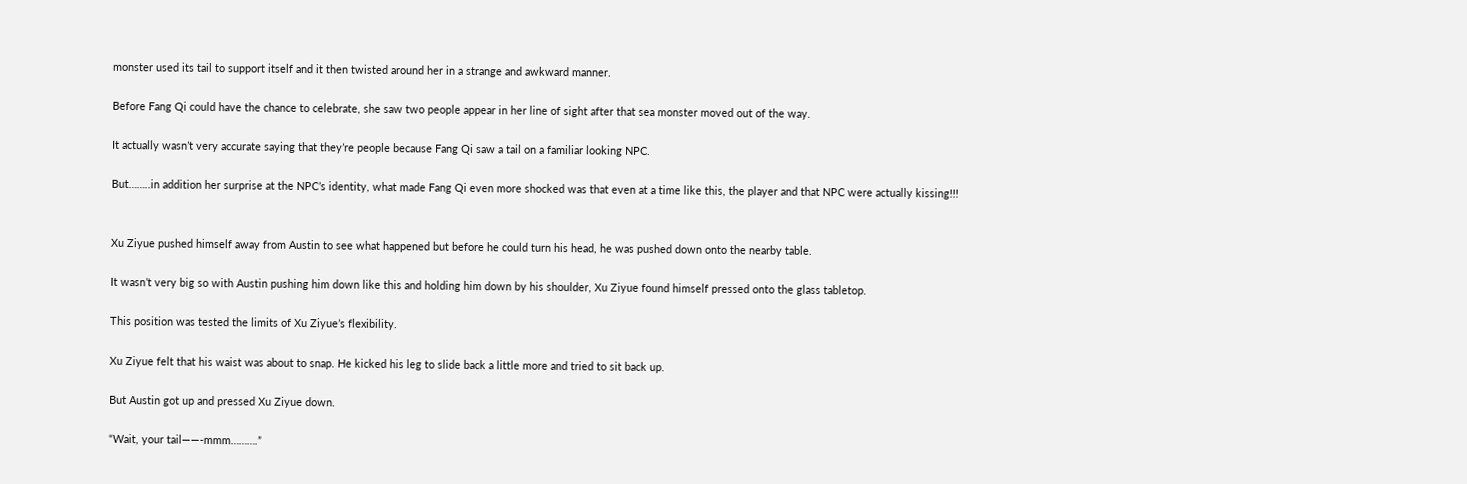monster used its tail to support itself and it then twisted around her in a strange and awkward manner.

Before Fang Qi could have the chance to celebrate, she saw two people appear in her line of sight after that sea monster moved out of the way.

It actually wasn’t very accurate saying that they’re people because Fang Qi saw a tail on a familiar looking NPC.

But……..in addition her surprise at the NPC’s identity, what made Fang Qi even more shocked was that even at a time like this, the player and that NPC were actually kissing!!!


Xu Ziyue pushed himself away from Austin to see what happened but before he could turn his head, he was pushed down onto the nearby table.

It wasn’t very big so with Austin pushing him down like this and holding him down by his shoulder, Xu Ziyue found himself pressed onto the glass tabletop.

This position was tested the limits of Xu Ziyue’s flexibility.

Xu Ziyue felt that his waist was about to snap. He kicked his leg to slide back a little more and tried to sit back up.

But Austin got up and pressed Xu Ziyue down.

“Wait, your tail——-mmm……….”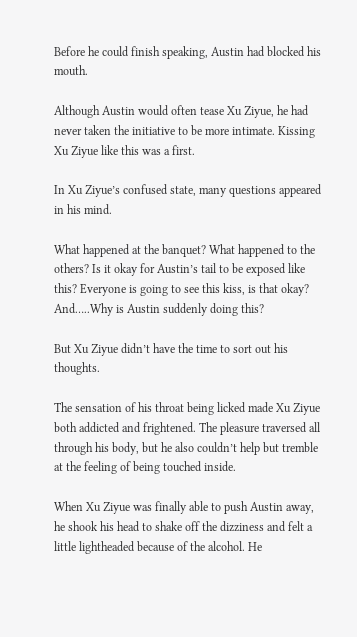Before he could finish speaking, Austin had blocked his mouth.

Although Austin would often tease Xu Ziyue, he had never taken the initiative to be more intimate. Kissing Xu Ziyue like this was a first.

In Xu Ziyue’s confused state, many questions appeared in his mind.

What happened at the banquet? What happened to the others? Is it okay for Austin’s tail to be exposed like this? Everyone is going to see this kiss, is that okay? And…..Why is Austin suddenly doing this?

But Xu Ziyue didn’t have the time to sort out his thoughts.

The sensation of his throat being licked made Xu Ziyue both addicted and frightened. The pleasure traversed all through his body, but he also couldn’t help but tremble at the feeling of being touched inside.

When Xu Ziyue was finally able to push Austin away, he shook his head to shake off the dizziness and felt a little lightheaded because of the alcohol. He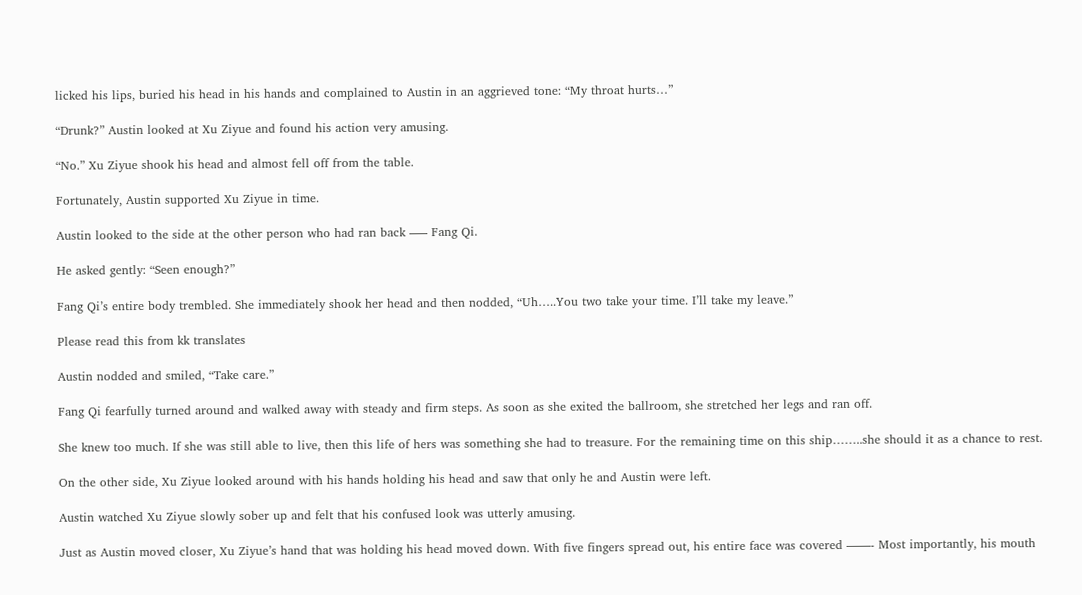licked his lips, buried his head in his hands and complained to Austin in an aggrieved tone: “My throat hurts…”

“Drunk?” Austin looked at Xu Ziyue and found his action very amusing.

“No.” Xu Ziyue shook his head and almost fell off from the table.

Fortunately, Austin supported Xu Ziyue in time.

Austin looked to the side at the other person who had ran back —– Fang Qi.

He asked gently: “Seen enough?”

Fang Qi’s entire body trembled. She immediately shook her head and then nodded, “Uh…..You two take your time. I’ll take my leave.”

Please read this from kk translates

Austin nodded and smiled, “Take care.”

Fang Qi fearfully turned around and walked away with steady and firm steps. As soon as she exited the ballroom, she stretched her legs and ran off.

She knew too much. If she was still able to live, then this life of hers was something she had to treasure. For the remaining time on this ship……..she should it as a chance to rest.

On the other side, Xu Ziyue looked around with his hands holding his head and saw that only he and Austin were left.

Austin watched Xu Ziyue slowly sober up and felt that his confused look was utterly amusing.

Just as Austin moved closer, Xu Ziyue’s hand that was holding his head moved down. With five fingers spread out, his entire face was covered ——- Most importantly, his mouth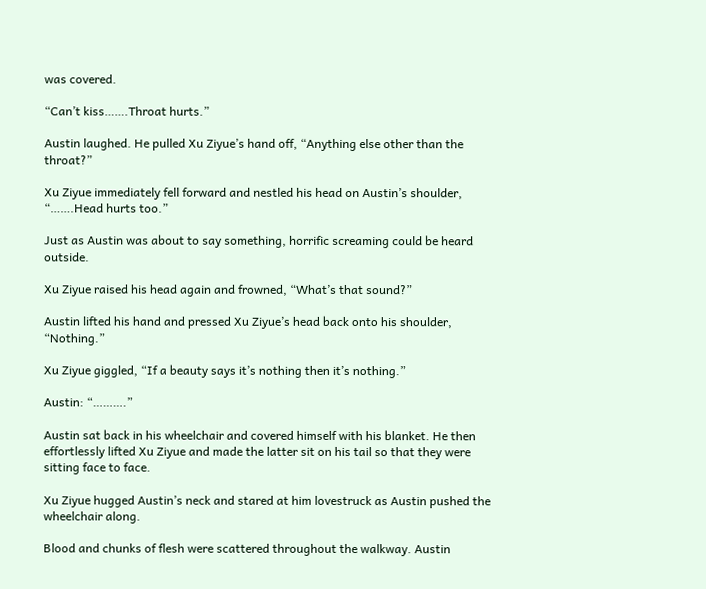was covered.

“Can’t kiss…….Throat hurts.”

Austin laughed. He pulled Xu Ziyue’s hand off, “Anything else other than the throat?”

Xu Ziyue immediately fell forward and nestled his head on Austin’s shoulder, “…….Head hurts too.”

Just as Austin was about to say something, horrific screaming could be heard outside.

Xu Ziyue raised his head again and frowned, “What’s that sound?”

Austin lifted his hand and pressed Xu Ziyue’s head back onto his shoulder, “Nothing.”

Xu Ziyue giggled, “If a beauty says it’s nothing then it’s nothing.”

Austin: “……….”

Austin sat back in his wheelchair and covered himself with his blanket. He then effortlessly lifted Xu Ziyue and made the latter sit on his tail so that they were sitting face to face.

Xu Ziyue hugged Austin’s neck and stared at him lovestruck as Austin pushed the wheelchair along.

Blood and chunks of flesh were scattered throughout the walkway. Austin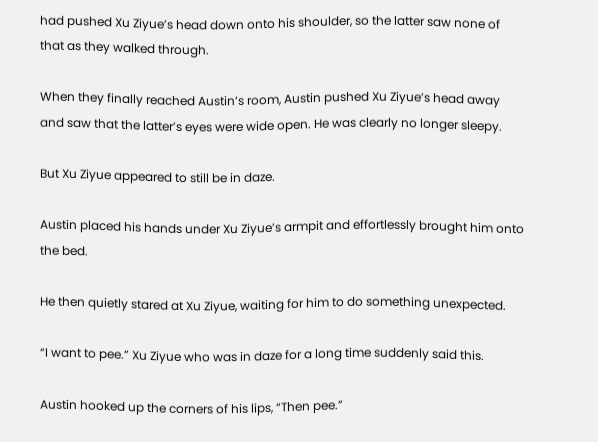had pushed Xu Ziyue’s head down onto his shoulder, so the latter saw none of that as they walked through.

When they finally reached Austin’s room, Austin pushed Xu Ziyue’s head away and saw that the latter’s eyes were wide open. He was clearly no longer sleepy.

But Xu Ziyue appeared to still be in daze.

Austin placed his hands under Xu Ziyue’s armpit and effortlessly brought him onto the bed.

He then quietly stared at Xu Ziyue, waiting for him to do something unexpected.

“I want to pee.” Xu Ziyue who was in daze for a long time suddenly said this.

Austin hooked up the corners of his lips, “Then pee.”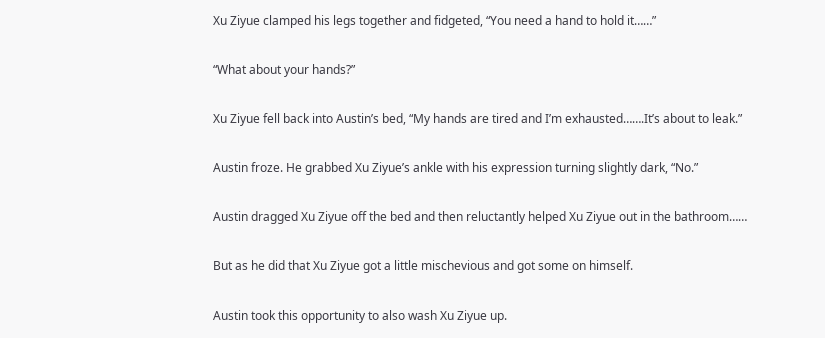Xu Ziyue clamped his legs together and fidgeted, “You need a hand to hold it……”

“What about your hands?”

Xu Ziyue fell back into Austin’s bed, “My hands are tired and I’m exhausted…….It’s about to leak.”

Austin froze. He grabbed Xu Ziyue’s ankle with his expression turning slightly dark, “No.”

Austin dragged Xu Ziyue off the bed and then reluctantly helped Xu Ziyue out in the bathroom……

But as he did that Xu Ziyue got a little mischevious and got some on himself.

Austin took this opportunity to also wash Xu Ziyue up.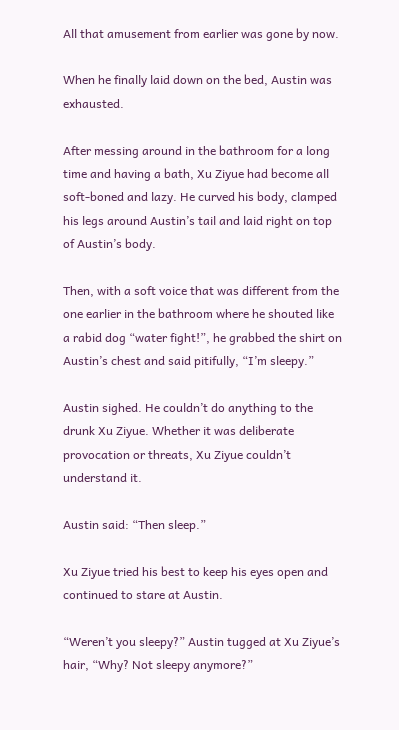All that amusement from earlier was gone by now.

When he finally laid down on the bed, Austin was exhausted.

After messing around in the bathroom for a long time and having a bath, Xu Ziyue had become all soft-boned and lazy. He curved his body, clamped his legs around Austin’s tail and laid right on top of Austin’s body.

Then, with a soft voice that was different from the one earlier in the bathroom where he shouted like a rabid dog “water fight!”, he grabbed the shirt on Austin’s chest and said pitifully, “I’m sleepy.”

Austin sighed. He couldn’t do anything to the drunk Xu Ziyue. Whether it was deliberate provocation or threats, Xu Ziyue couldn’t understand it.

Austin said: “Then sleep.”

Xu Ziyue tried his best to keep his eyes open and continued to stare at Austin.

“Weren’t you sleepy?” Austin tugged at Xu Ziyue’s hair, “Why? Not sleepy anymore?”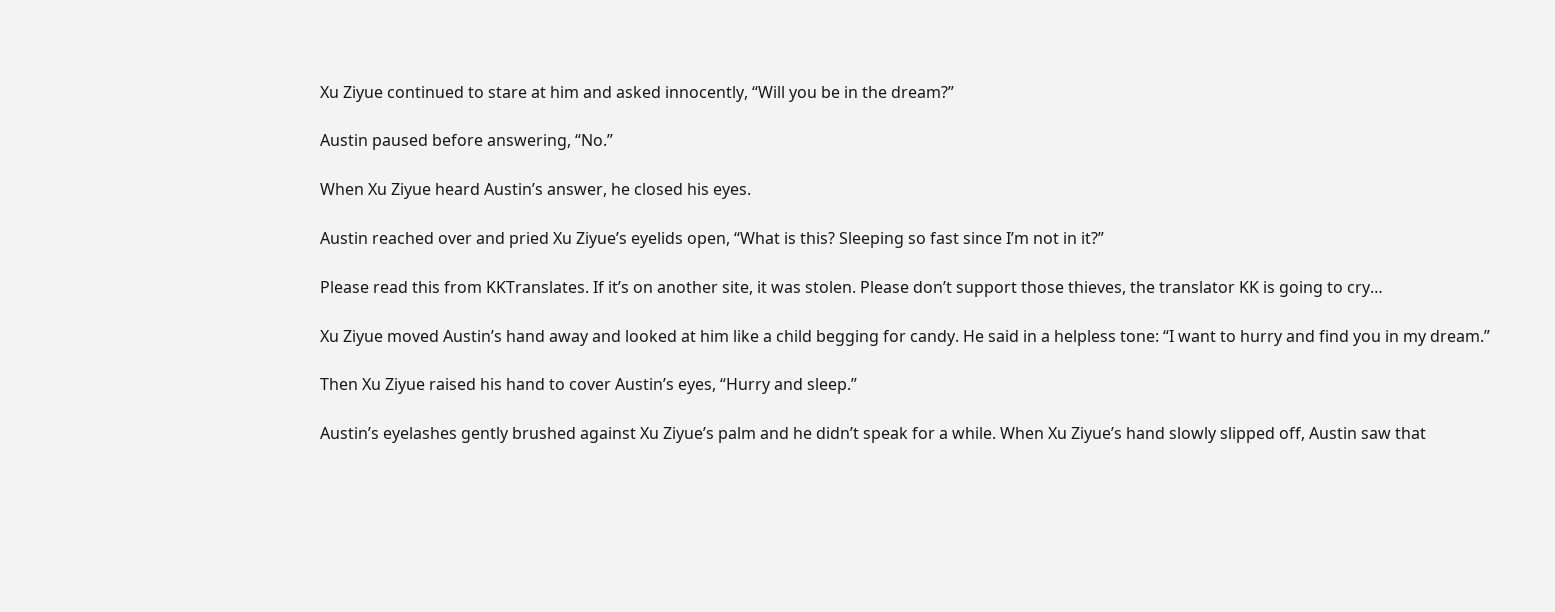Xu Ziyue continued to stare at him and asked innocently, “Will you be in the dream?”

Austin paused before answering, “No.”

When Xu Ziyue heard Austin’s answer, he closed his eyes.

Austin reached over and pried Xu Ziyue’s eyelids open, “What is this? Sleeping so fast since I’m not in it?”

Please read this from KKTranslates. If it’s on another site, it was stolen. Please don’t support those thieves, the translator KK is going to cry…

Xu Ziyue moved Austin’s hand away and looked at him like a child begging for candy. He said in a helpless tone: “I want to hurry and find you in my dream.”

Then Xu Ziyue raised his hand to cover Austin’s eyes, “Hurry and sleep.”

Austin’s eyelashes gently brushed against Xu Ziyue’s palm and he didn’t speak for a while. When Xu Ziyue’s hand slowly slipped off, Austin saw that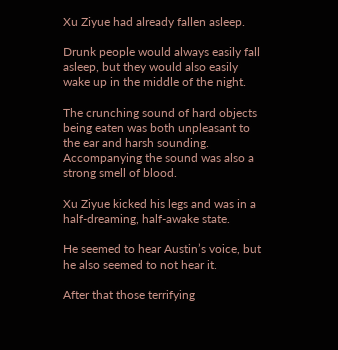Xu Ziyue had already fallen asleep.

Drunk people would always easily fall asleep, but they would also easily wake up in the middle of the night.

The crunching sound of hard objects being eaten was both unpleasant to the ear and harsh sounding. Accompanying the sound was also a strong smell of blood.

Xu Ziyue kicked his legs and was in a half-dreaming, half-awake state.

He seemed to hear Austin’s voice, but he also seemed to not hear it.

After that those terrifying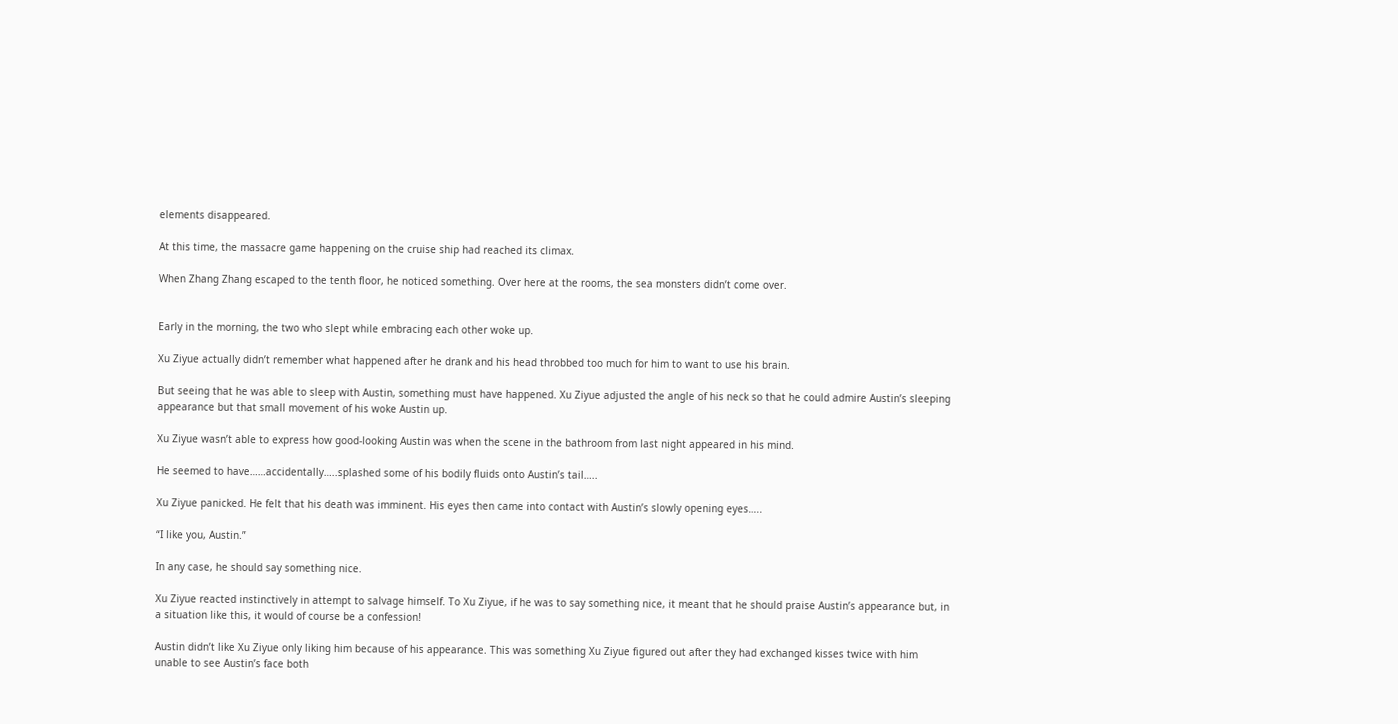elements disappeared.

At this time, the massacre game happening on the cruise ship had reached its climax.

When Zhang Zhang escaped to the tenth floor, he noticed something. Over here at the rooms, the sea monsters didn’t come over.


Early in the morning, the two who slept while embracing each other woke up.

Xu Ziyue actually didn’t remember what happened after he drank and his head throbbed too much for him to want to use his brain.

But seeing that he was able to sleep with Austin, something must have happened. Xu Ziyue adjusted the angle of his neck so that he could admire Austin’s sleeping appearance but that small movement of his woke Austin up.

Xu Ziyue wasn’t able to express how good-looking Austin was when the scene in the bathroom from last night appeared in his mind.

He seemed to have……accidentally…..splashed some of his bodily fluids onto Austin’s tail…..

Xu Ziyue panicked. He felt that his death was imminent. His eyes then came into contact with Austin’s slowly opening eyes…..

“I like you, Austin.”

In any case, he should say something nice.

Xu Ziyue reacted instinctively in attempt to salvage himself. To Xu Ziyue, if he was to say something nice, it meant that he should praise Austin’s appearance but, in a situation like this, it would of course be a confession!

Austin didn’t like Xu Ziyue only liking him because of his appearance. This was something Xu Ziyue figured out after they had exchanged kisses twice with him unable to see Austin’s face both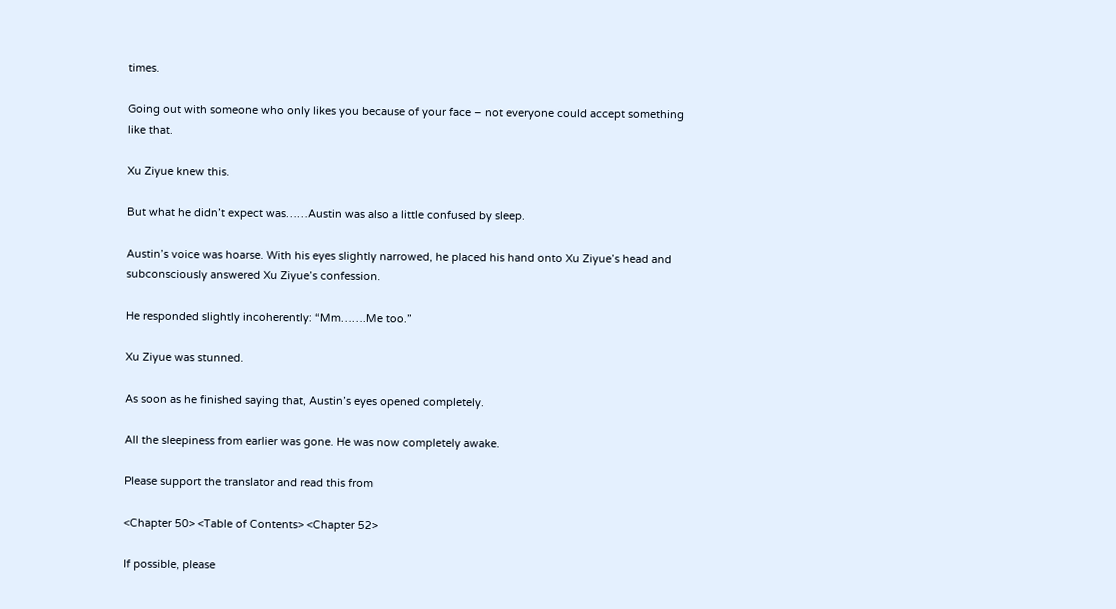times.

Going out with someone who only likes you because of your face – not everyone could accept something like that.

Xu Ziyue knew this.

But what he didn’t expect was……Austin was also a little confused by sleep.

Austin’s voice was hoarse. With his eyes slightly narrowed, he placed his hand onto Xu Ziyue’s head and subconsciously answered Xu Ziyue’s confession.

He responded slightly incoherently: “Mm…….Me too.”

Xu Ziyue was stunned.

As soon as he finished saying that, Austin’s eyes opened completely.

All the sleepiness from earlier was gone. He was now completely awake.

Please support the translator and read this from

<Chapter 50> <Table of Contents> <Chapter 52>

If possible, please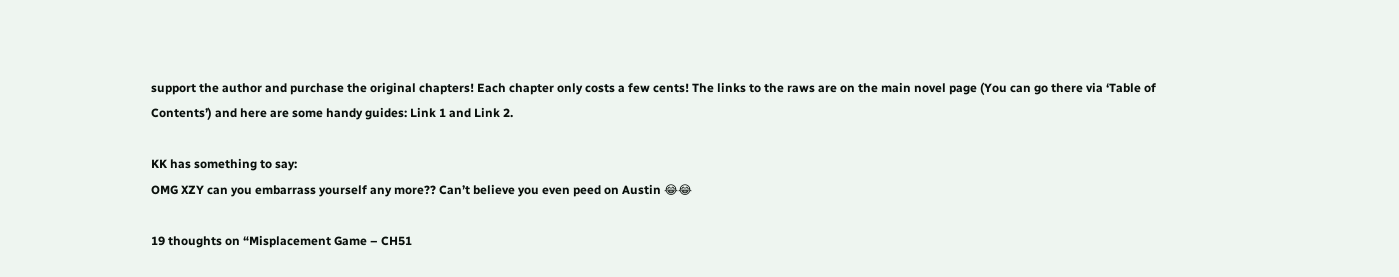support the author and purchase the original chapters! Each chapter only costs a few cents! The links to the raws are on the main novel page (You can go there via ‘Table of Contents’) and here are some handy guides: Link 1 and Link 2.

KK has something to say:
OMG XZY can you embarrass yourself any more?? Can’t believe you even peed on Austin 😂😂

19 thoughts on “Misplacement Game – CH51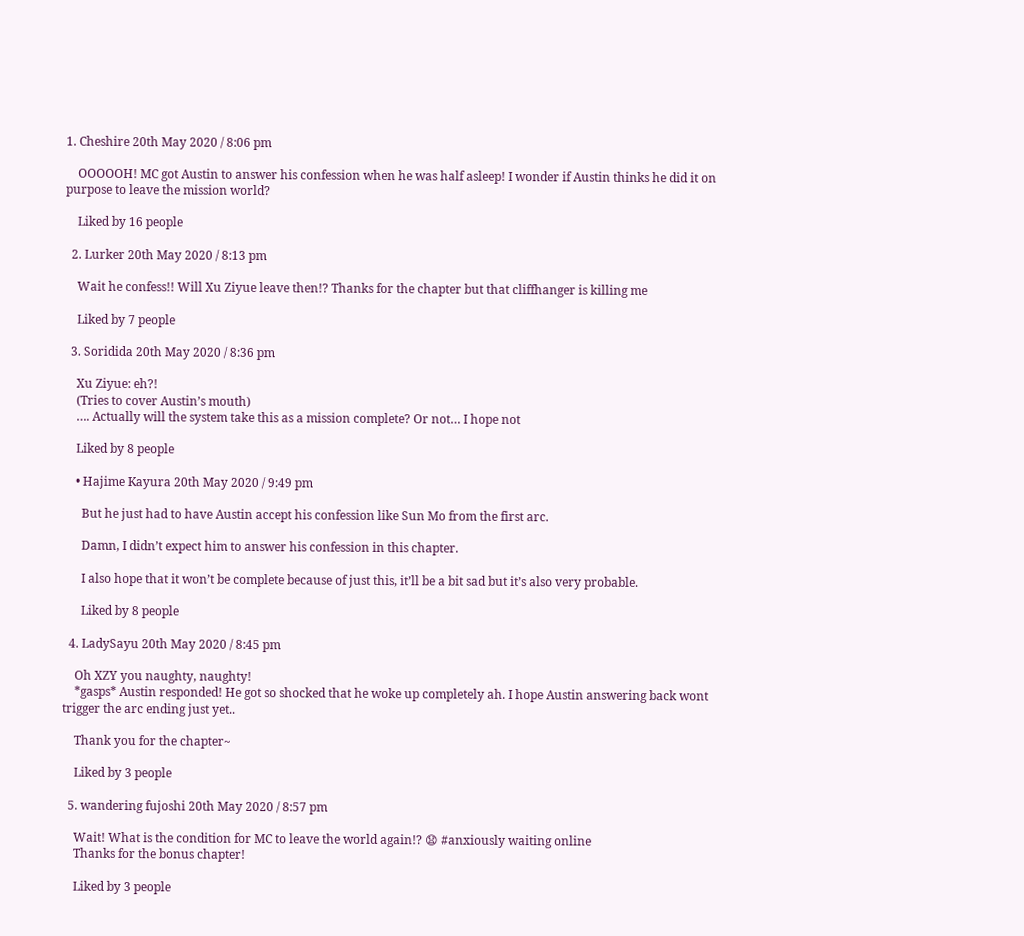1. Cheshire 20th May 2020 / 8:06 pm

    OOOOOH! MC got Austin to answer his confession when he was half asleep! I wonder if Austin thinks he did it on purpose to leave the mission world?

    Liked by 16 people

  2. Lurker 20th May 2020 / 8:13 pm

    Wait he confess!! Will Xu Ziyue leave then!? Thanks for the chapter but that cliffhanger is killing me

    Liked by 7 people

  3. Soridida 20th May 2020 / 8:36 pm

    Xu Ziyue: eh?!
    (Tries to cover Austin’s mouth)
    …. Actually will the system take this as a mission complete? Or not… I hope not

    Liked by 8 people

    • Hajime Kayura 20th May 2020 / 9:49 pm

      But he just had to have Austin accept his confession like Sun Mo from the first arc.

      Damn, I didn’t expect him to answer his confession in this chapter.

      I also hope that it won’t be complete because of just this, it’ll be a bit sad but it’s also very probable.

      Liked by 8 people

  4. LadySayu 20th May 2020 / 8:45 pm

    Oh XZY you naughty, naughty!
    *gasps* Austin responded! He got so shocked that he woke up completely ah. I hope Austin answering back wont trigger the arc ending just yet..

    Thank you for the chapter~

    Liked by 3 people

  5. wandering fujoshi 20th May 2020 / 8:57 pm

    Wait! What is the condition for MC to leave the world again!? 😧 #anxiously waiting online
    Thanks for the bonus chapter!

    Liked by 3 people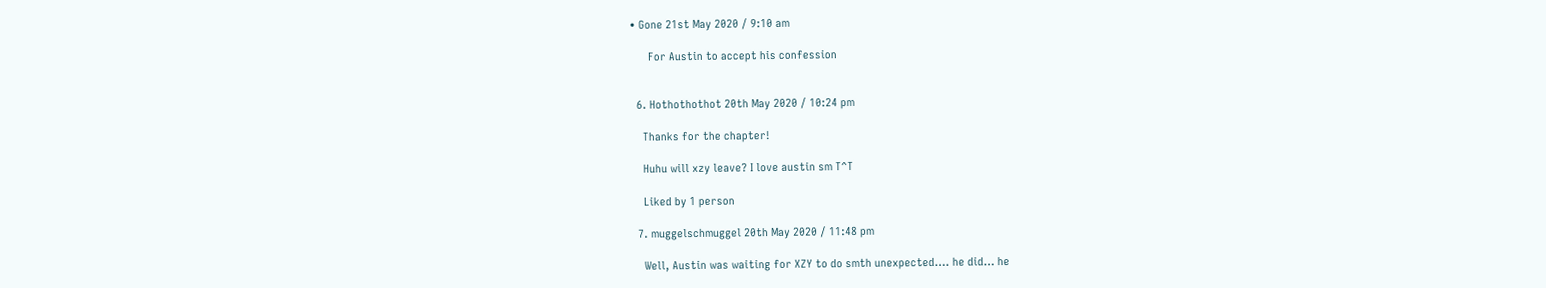• Gone 21st May 2020 / 9:10 am

      For Austin to accept his confession


  6. Hothothothot 20th May 2020 / 10:24 pm

    Thanks for the chapter!

    Huhu will xzy leave? I love austin sm T^T

    Liked by 1 person

  7. muggelschmuggel 20th May 2020 / 11:48 pm

    Well, Austin was waiting for XZY to do smth unexpected…. he did… he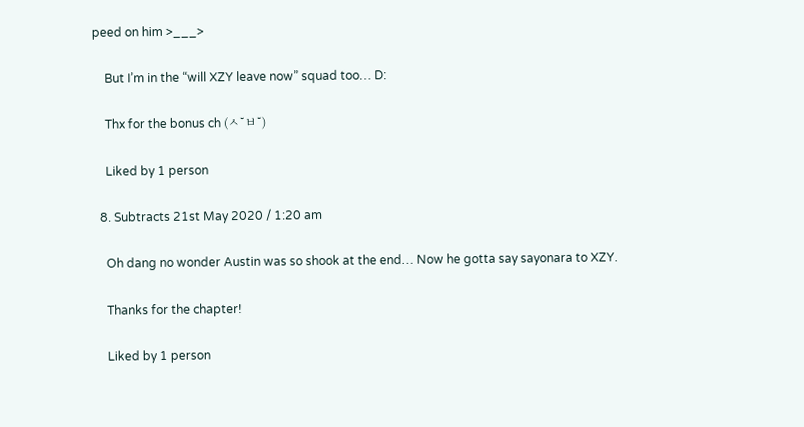peed on him >___>

    But I’m in the “will XZY leave now” squad too… D:

    Thx for the bonus ch (ㅅ˘ㅂ˘)

    Liked by 1 person

  8. Subtracts 21st May 2020 / 1:20 am

    Oh dang no wonder Austin was so shook at the end… Now he gotta say sayonara to XZY.

    Thanks for the chapter!

    Liked by 1 person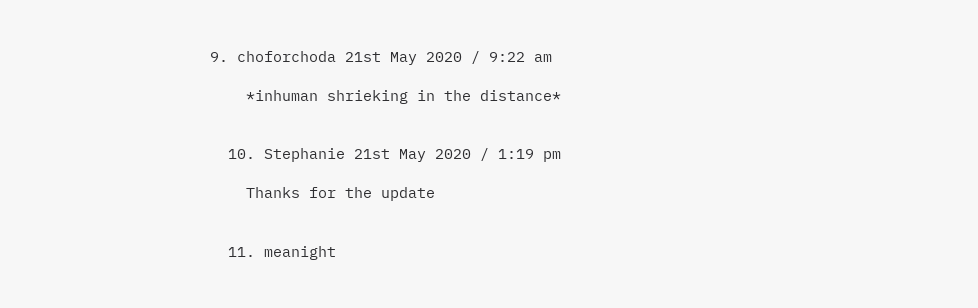9. choforchoda 21st May 2020 / 9:22 am

    *inhuman shrieking in the distance*


  10. Stephanie 21st May 2020 / 1:19 pm

    Thanks for the update


  11. meanight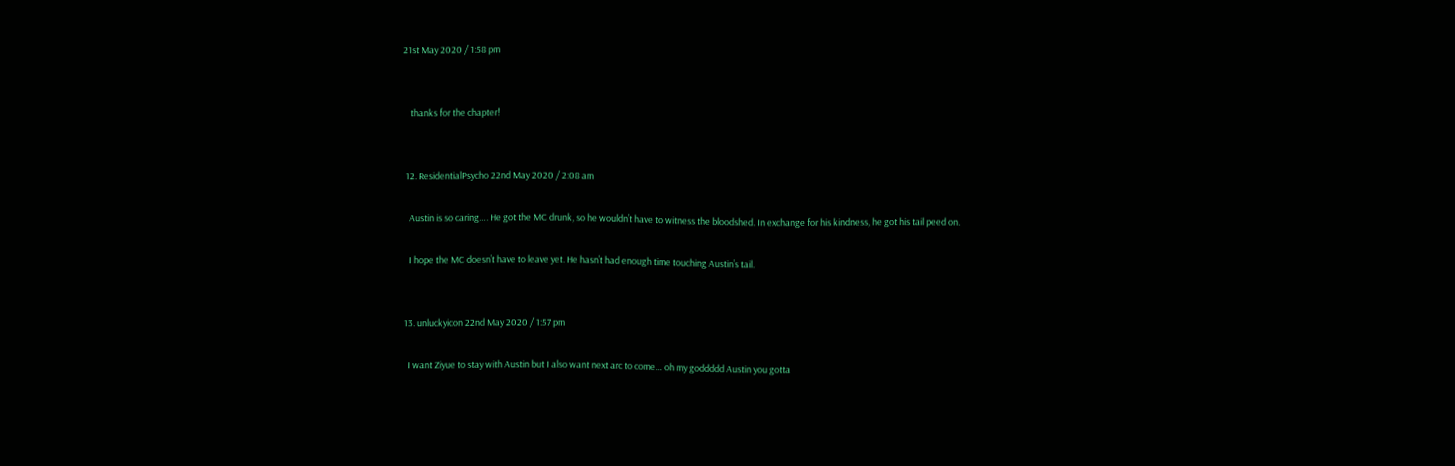21st May 2020 / 1:58 pm


    thanks for the chapter!


  12. ResidentialPsycho 22nd May 2020 / 2:08 am

    Austin is so caring…. He got the MC drunk, so he wouldn’t have to witness the bloodshed. In exchange for his kindness, he got his tail peed on.

    I hope the MC doesn’t have to leave yet. He hasn’t had enough time touching Austin’s tail.


  13. unluckyicon 22nd May 2020 / 1:57 pm

    I want Ziyue to stay with Austin but I also want next arc to come… oh my goddddd Austin you gotta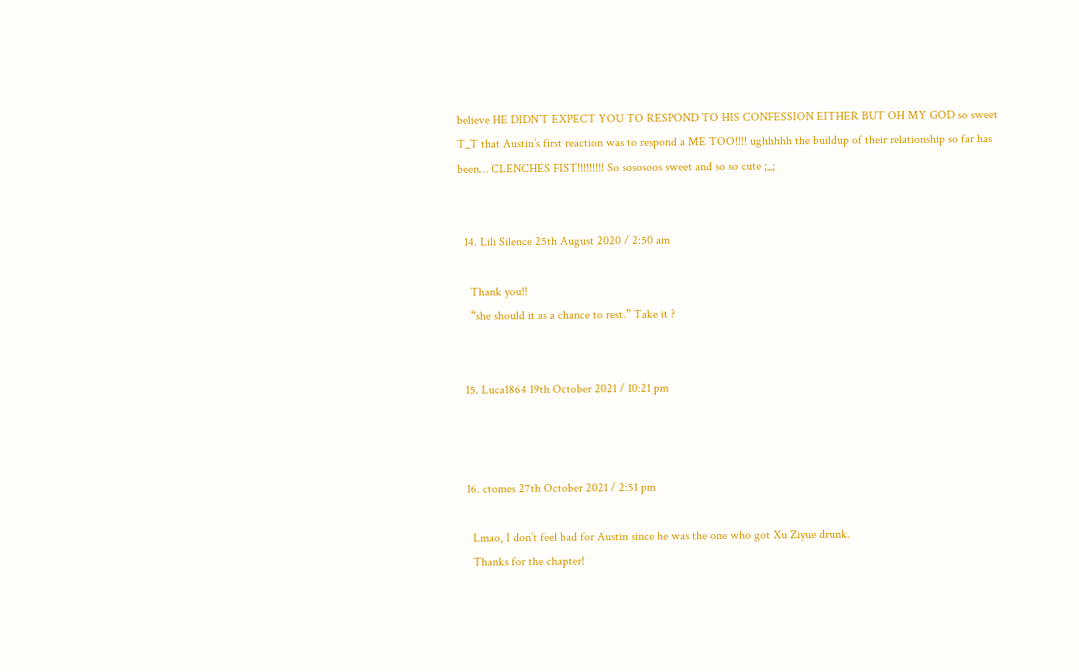believe HE DIDN’T EXPECT YOU TO RESPOND TO HIS CONFESSION EITHER BUT OH MY GOD so sweet T_T that Austin’s first reaction was to respond a ME TOO!!!! ughhhhh the buildup of their relationship so far has been… CLENCHES FIST!!!!!!!!! So sososoos sweet and so so cute ;_;


  14. Lili Silence 25th August 2020 / 2:50 am

    Thank you!!
    “she should it as a chance to rest.” Take it ?


  15. Luca1864 19th October 2021 / 10:21 pm



  16. ctomes 27th October 2021 / 2:51 pm

    Lmao, I don’t feel bad for Austin since he was the one who got Xu Ziyue drunk.
    Thanks for the chapter!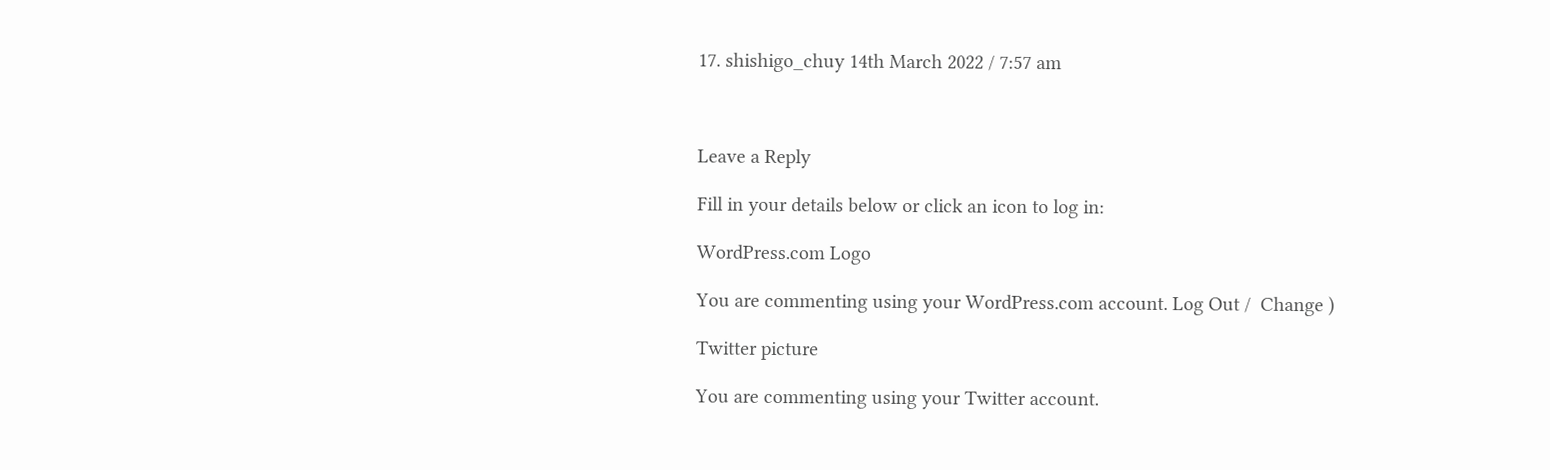17. shishigo_chuy 14th March 2022 / 7:57 am



Leave a Reply

Fill in your details below or click an icon to log in:

WordPress.com Logo

You are commenting using your WordPress.com account. Log Out /  Change )

Twitter picture

You are commenting using your Twitter account.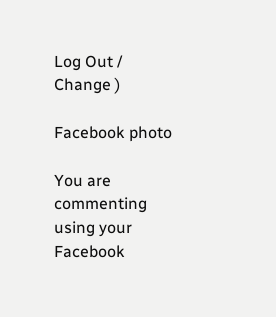Log Out /  Change )

Facebook photo

You are commenting using your Facebook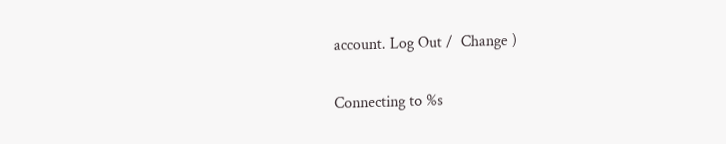account. Log Out /  Change )

Connecting to %s